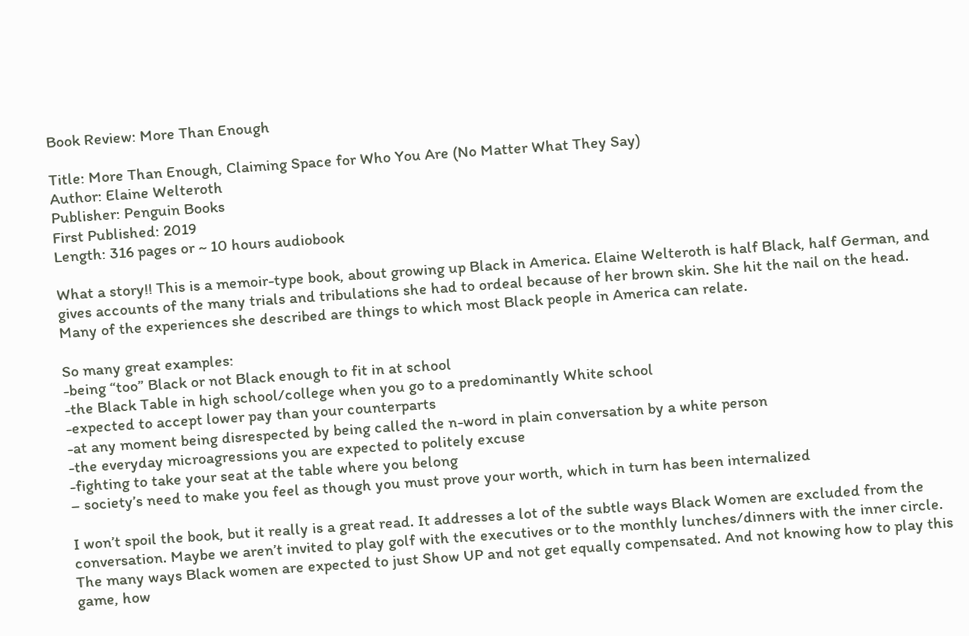Book Review: More Than Enough

Title: More Than Enough, Claiming Space for Who You Are (No Matter What They Say)
Author: Elaine Welteroth
Publisher: Penguin Books
First Published: 2019
Length: 316 pages or ~ 10 hours audiobook

What a story!! This is a memoir-type book, about growing up Black in America. Elaine Welteroth is half Black, half German, and gives accounts of the many trials and tribulations she had to ordeal because of her brown skin. She hit the nail on the head. Many of the experiences she described are things to which most Black people in America can relate.

So many great examples:
-being “too” Black or not Black enough to fit in at school
-the Black Table in high school/college when you go to a predominantly White school
-expected to accept lower pay than your counterparts
-at any moment being disrespected by being called the n-word in plain conversation by a white person
-the everyday microagressions you are expected to politely excuse
-fighting to take your seat at the table where you belong
– society’s need to make you feel as though you must prove your worth, which in turn has been internalized

I won’t spoil the book, but it really is a great read. It addresses a lot of the subtle ways Black Women are excluded from the conversation. Maybe we aren’t invited to play golf with the executives or to the monthly lunches/dinners with the inner circle. The many ways Black women are expected to just Show UP and not get equally compensated. And not knowing how to play this game, how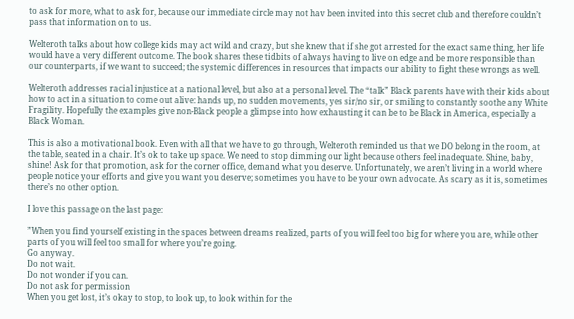to ask for more, what to ask for, because our immediate circle may not hav been invited into this secret club and therefore couldn’t pass that information on to us.

Welteroth talks about how college kids may act wild and crazy, but she knew that if she got arrested for the exact same thing, her life would have a very different outcome. The book shares these tidbits of always having to live on edge and be more responsible than our counterparts, if we want to succeed; the systemic differences in resources that impacts our ability to fight these wrongs as well.

Welteroth addresses racial injustice at a national level, but also at a personal level. The “talk” Black parents have with their kids about how to act in a situation to come out alive: hands up, no sudden movements, yes sir/no sir, or smiling to constantly soothe any White Fragility. Hopefully the examples give non-Black people a glimpse into how exhausting it can be to be Black in America, especially a Black Woman.

This is also a motivational book. Even with all that we have to go through, Welteroth reminded us that we DO belong in the room, at the table, seated in a chair. It’s ok to take up space. We need to stop dimming our light because others feel inadequate. Shine, baby, shine! Ask for that promotion, ask for the corner office, demand what you deserve. Unfortunately, we aren’t living in a world where people notice your efforts and give you want you deserve; sometimes you have to be your own advocate. As scary as it is, sometimes there’s no other option.

I love this passage on the last page:

”When you find yourself existing in the spaces between dreams realized, parts of you will feel too big for where you are, while other parts of you will feel too small for where you’re going.
Go anyway.
Do not wait.
Do not wonder if you can.
Do not ask for permission
When you get lost, it’s okay to stop, to look up, to look within for the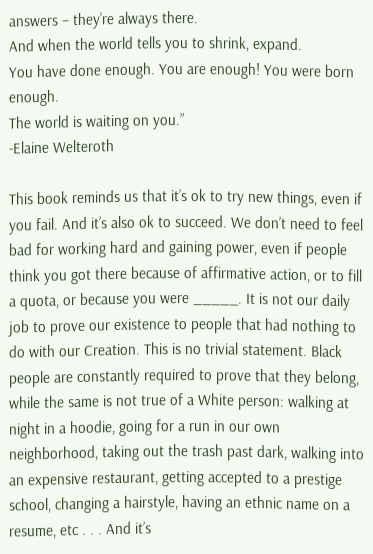answers – they’re always there.
And when the world tells you to shrink, expand.
You have done enough. You are enough! You were born enough.
The world is waiting on you.”
-Elaine Welteroth

This book reminds us that it’s ok to try new things, even if you fail. And it’s also ok to succeed. We don’t need to feel bad for working hard and gaining power, even if people think you got there because of affirmative action, or to fill a quota, or because you were _____. It is not our daily job to prove our existence to people that had nothing to do with our Creation. This is no trivial statement. Black people are constantly required to prove that they belong, while the same is not true of a White person: walking at night in a hoodie, going for a run in our own neighborhood, taking out the trash past dark, walking into an expensive restaurant, getting accepted to a prestige school, changing a hairstyle, having an ethnic name on a resume, etc . . . And it’s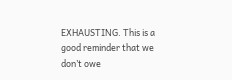EXHAUSTING. This is a good reminder that we don’t owe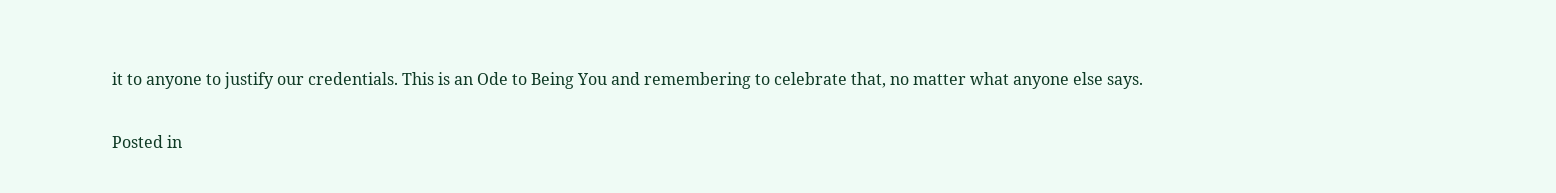it to anyone to justify our credentials. This is an Ode to Being You and remembering to celebrate that, no matter what anyone else says.

Posted in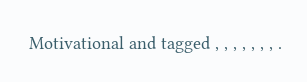Motivational and tagged , , , , , , , .